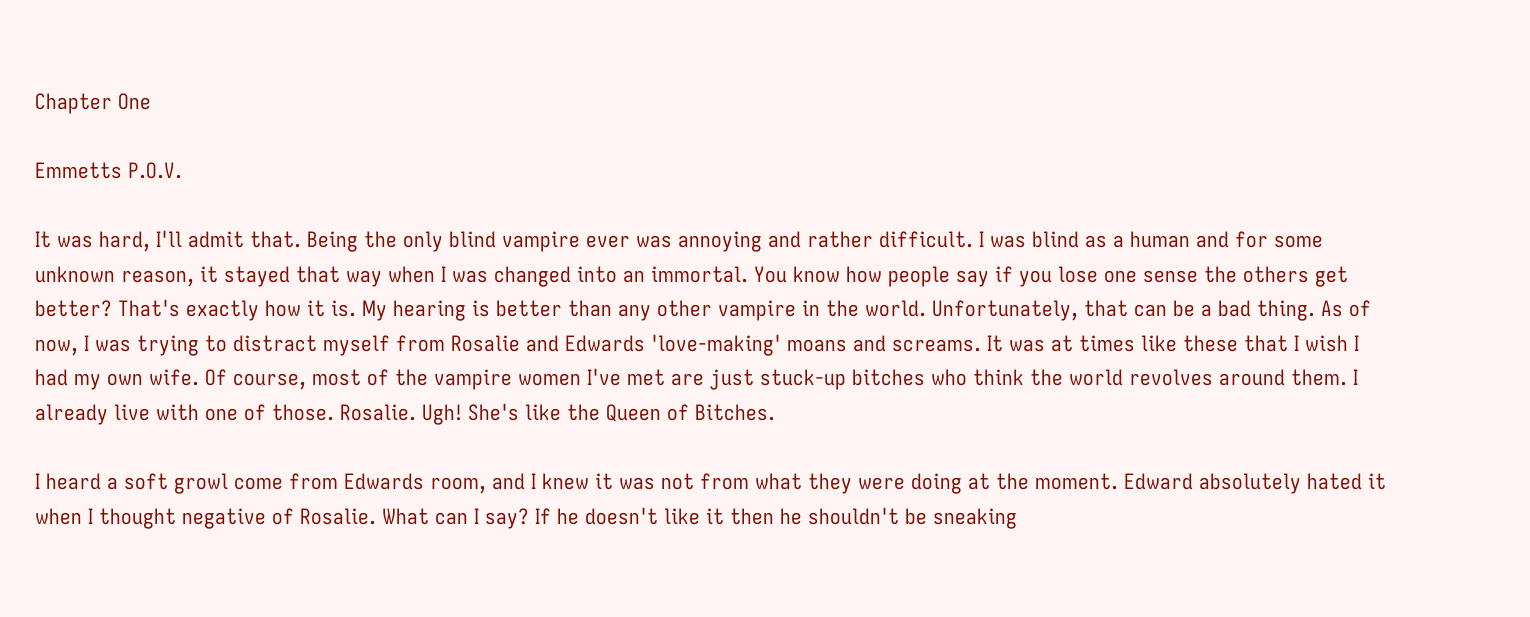Chapter One

Emmetts P.O.V.

It was hard, I'll admit that. Being the only blind vampire ever was annoying and rather difficult. I was blind as a human and for some unknown reason, it stayed that way when I was changed into an immortal. You know how people say if you lose one sense the others get better? That's exactly how it is. My hearing is better than any other vampire in the world. Unfortunately, that can be a bad thing. As of now, I was trying to distract myself from Rosalie and Edwards 'love-making' moans and screams. It was at times like these that I wish I had my own wife. Of course, most of the vampire women I've met are just stuck-up bitches who think the world revolves around them. I already live with one of those. Rosalie. Ugh! She's like the Queen of Bitches.

I heard a soft growl come from Edwards room, and I knew it was not from what they were doing at the moment. Edward absolutely hated it when I thought negative of Rosalie. What can I say? If he doesn't like it then he shouldn't be sneaking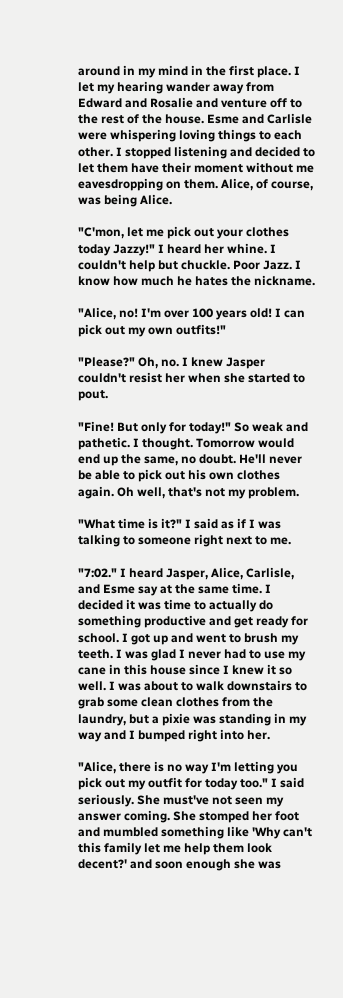around in my mind in the first place. I let my hearing wander away from Edward and Rosalie and venture off to the rest of the house. Esme and Carlisle were whispering loving things to each other. I stopped listening and decided to let them have their moment without me eavesdropping on them. Alice, of course, was being Alice.

"C'mon, let me pick out your clothes today Jazzy!" I heard her whine. I couldn't help but chuckle. Poor Jazz. I know how much he hates the nickname.

"Alice, no! I'm over 100 years old! I can pick out my own outfits!"

"Please?" Oh, no. I knew Jasper couldn't resist her when she started to pout.

"Fine! But only for today!" So weak and pathetic. I thought. Tomorrow would end up the same, no doubt. He'll never be able to pick out his own clothes again. Oh well, that's not my problem.

"What time is it?" I said as if I was talking to someone right next to me.

"7:02." I heard Jasper, Alice, Carlisle, and Esme say at the same time. I decided it was time to actually do something productive and get ready for school. I got up and went to brush my teeth. I was glad I never had to use my cane in this house since I knew it so well. I was about to walk downstairs to grab some clean clothes from the laundry, but a pixie was standing in my way and I bumped right into her.

"Alice, there is no way I'm letting you pick out my outfit for today too." I said seriously. She must've not seen my answer coming. She stomped her foot and mumbled something like 'Why can't this family let me help them look decent?' and soon enough she was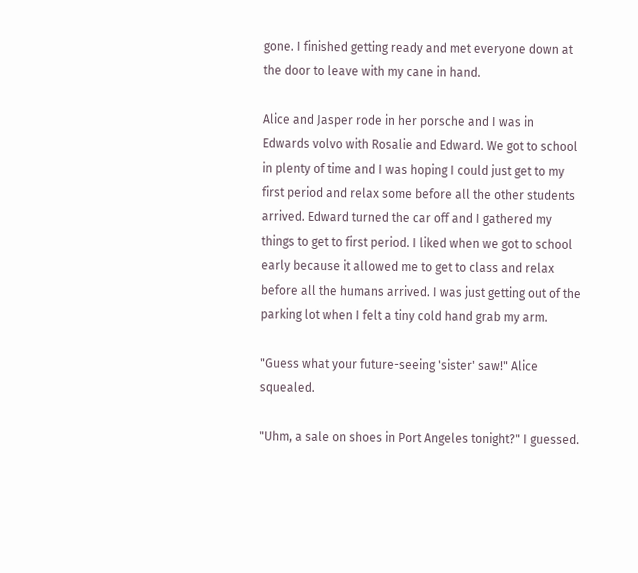gone. I finished getting ready and met everyone down at the door to leave with my cane in hand.

Alice and Jasper rode in her porsche and I was in Edwards volvo with Rosalie and Edward. We got to school in plenty of time and I was hoping I could just get to my first period and relax some before all the other students arrived. Edward turned the car off and I gathered my things to get to first period. I liked when we got to school early because it allowed me to get to class and relax before all the humans arrived. I was just getting out of the parking lot when I felt a tiny cold hand grab my arm.

"Guess what your future-seeing 'sister' saw!" Alice squealed.

"Uhm, a sale on shoes in Port Angeles tonight?" I guessed.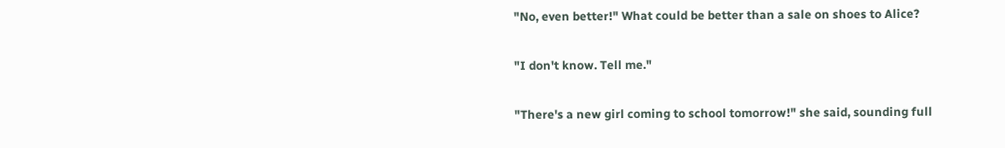"No, even better!" What could be better than a sale on shoes to Alice?

"I don't know. Tell me."

"There's a new girl coming to school tomorrow!" she said, sounding full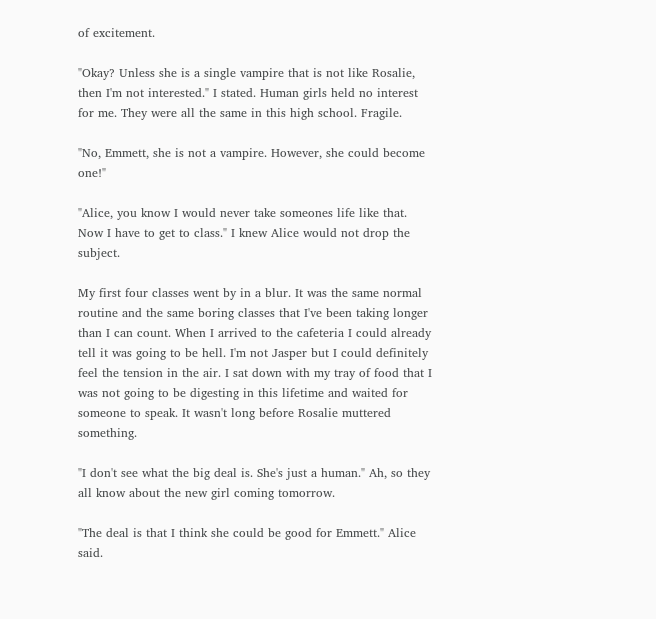of excitement.

"Okay? Unless she is a single vampire that is not like Rosalie, then I'm not interested." I stated. Human girls held no interest for me. They were all the same in this high school. Fragile.

"No, Emmett, she is not a vampire. However, she could become one!"

"Alice, you know I would never take someones life like that. Now I have to get to class." I knew Alice would not drop the subject.

My first four classes went by in a blur. It was the same normal routine and the same boring classes that I've been taking longer than I can count. When I arrived to the cafeteria I could already tell it was going to be hell. I'm not Jasper but I could definitely feel the tension in the air. I sat down with my tray of food that I was not going to be digesting in this lifetime and waited for someone to speak. It wasn't long before Rosalie muttered something.

"I don't see what the big deal is. She's just a human." Ah, so they all know about the new girl coming tomorrow.

"The deal is that I think she could be good for Emmett." Alice said.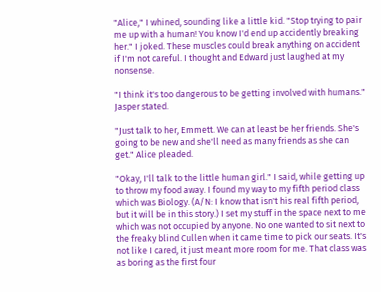"Alice," I whined, sounding like a little kid. "Stop trying to pair me up with a human! You know I'd end up accidently breaking her." I joked. These muscles could break anything on accident if I'm not careful. I thought and Edward just laughed at my nonsense.

"I think it's too dangerous to be getting involved with humans." Jasper stated.

"Just talk to her, Emmett. We can at least be her friends. She's going to be new and she'll need as many friends as she can get." Alice pleaded.

"Okay, I'll talk to the little human girl." I said, while getting up to throw my food away. I found my way to my fifth period class which was Biology. (A/N: I know that isn't his real fifth period, but it will be in this story.) I set my stuff in the space next to me which was not occupied by anyone. No one wanted to sit next to the freaky blind Cullen when it came time to pick our seats. It's not like I cared, it just meant more room for me. That class was as boring as the first four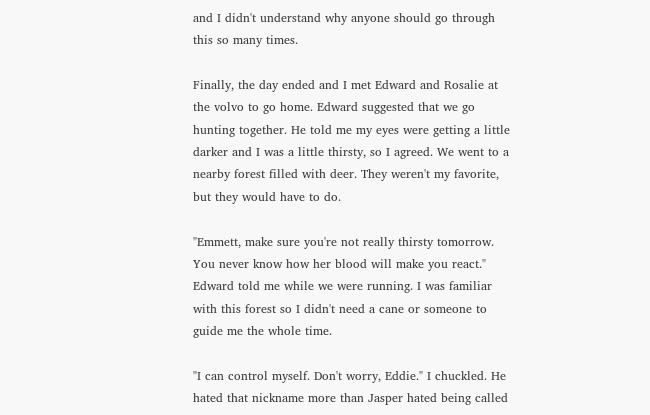and I didn't understand why anyone should go through this so many times.

Finally, the day ended and I met Edward and Rosalie at the volvo to go home. Edward suggested that we go hunting together. He told me my eyes were getting a little darker and I was a little thirsty, so I agreed. We went to a nearby forest filled with deer. They weren't my favorite, but they would have to do.

"Emmett, make sure you're not really thirsty tomorrow. You never know how her blood will make you react." Edward told me while we were running. I was familiar with this forest so I didn't need a cane or someone to guide me the whole time.

"I can control myself. Don't worry, Eddie." I chuckled. He hated that nickname more than Jasper hated being called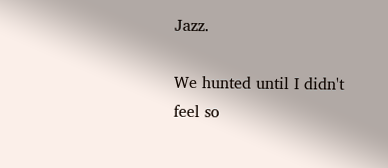Jazz.

We hunted until I didn't feel so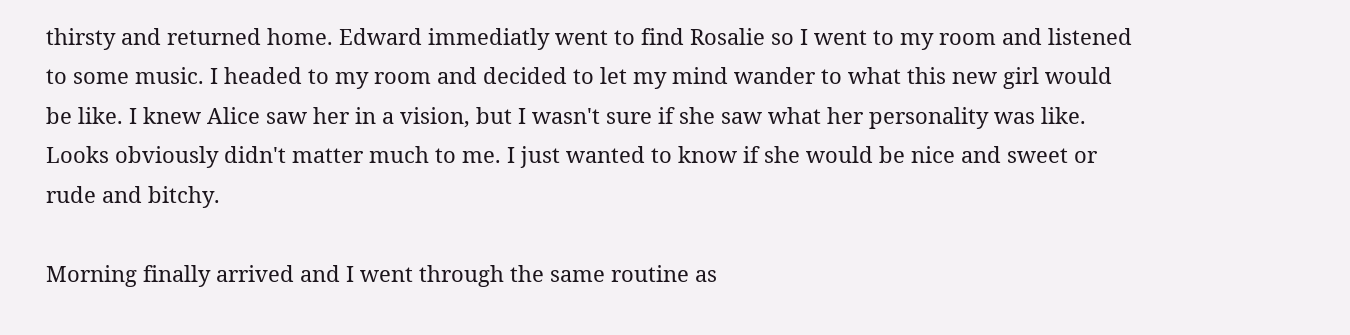thirsty and returned home. Edward immediatly went to find Rosalie so I went to my room and listened to some music. I headed to my room and decided to let my mind wander to what this new girl would be like. I knew Alice saw her in a vision, but I wasn't sure if she saw what her personality was like. Looks obviously didn't matter much to me. I just wanted to know if she would be nice and sweet or rude and bitchy.

Morning finally arrived and I went through the same routine as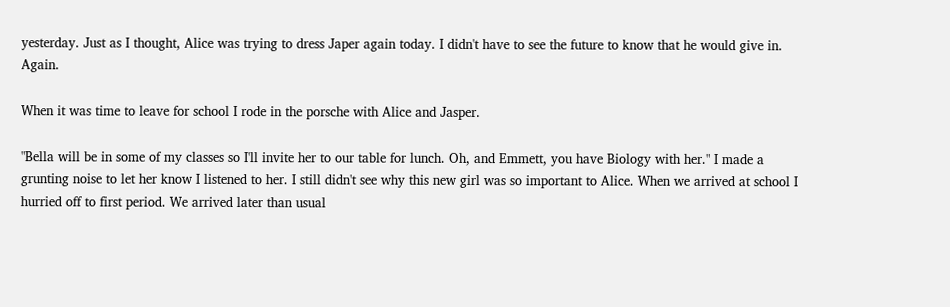yesterday. Just as I thought, Alice was trying to dress Japer again today. I didn't have to see the future to know that he would give in. Again.

When it was time to leave for school I rode in the porsche with Alice and Jasper.

"Bella will be in some of my classes so I'll invite her to our table for lunch. Oh, and Emmett, you have Biology with her." I made a grunting noise to let her know I listened to her. I still didn't see why this new girl was so important to Alice. When we arrived at school I hurried off to first period. We arrived later than usual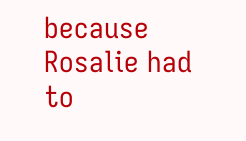because Rosalie had to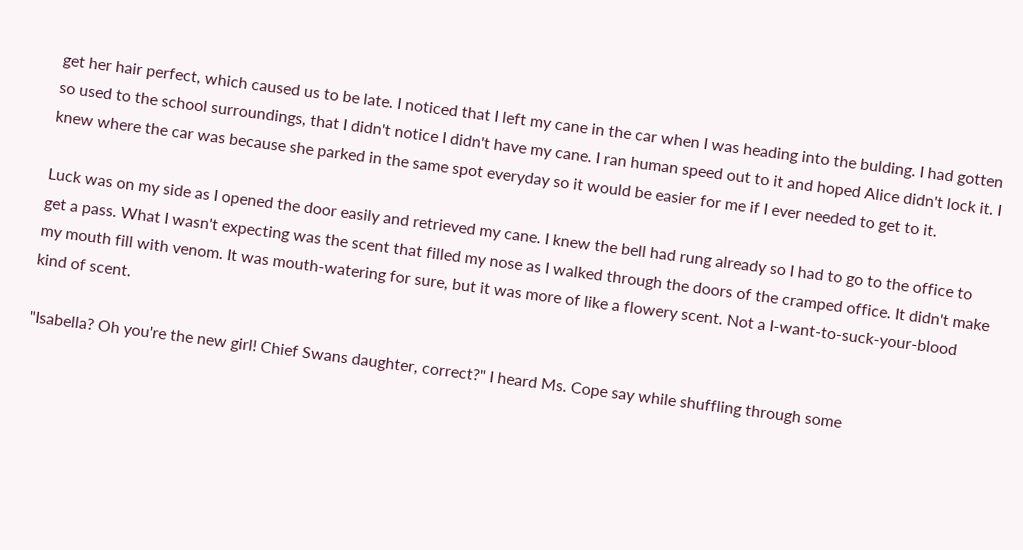get her hair perfect, which caused us to be late. I noticed that I left my cane in the car when I was heading into the bulding. I had gotten so used to the school surroundings, that I didn't notice I didn't have my cane. I ran human speed out to it and hoped Alice didn't lock it. I knew where the car was because she parked in the same spot everyday so it would be easier for me if I ever needed to get to it.

Luck was on my side as I opened the door easily and retrieved my cane. I knew the bell had rung already so I had to go to the office to get a pass. What I wasn't expecting was the scent that filled my nose as I walked through the doors of the cramped office. It didn't make my mouth fill with venom. It was mouth-watering for sure, but it was more of like a flowery scent. Not a I-want-to-suck-your-blood kind of scent.

"Isabella? Oh you're the new girl! Chief Swans daughter, correct?" I heard Ms. Cope say while shuffling through some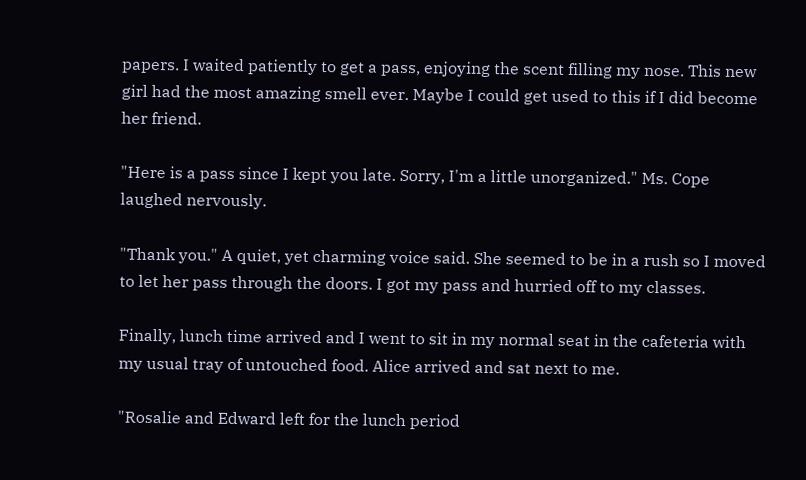papers. I waited patiently to get a pass, enjoying the scent filling my nose. This new girl had the most amazing smell ever. Maybe I could get used to this if I did become her friend.

"Here is a pass since I kept you late. Sorry, I'm a little unorganized." Ms. Cope laughed nervously.

"Thank you." A quiet, yet charming voice said. She seemed to be in a rush so I moved to let her pass through the doors. I got my pass and hurried off to my classes.

Finally, lunch time arrived and I went to sit in my normal seat in the cafeteria with my usual tray of untouched food. Alice arrived and sat next to me.

"Rosalie and Edward left for the lunch period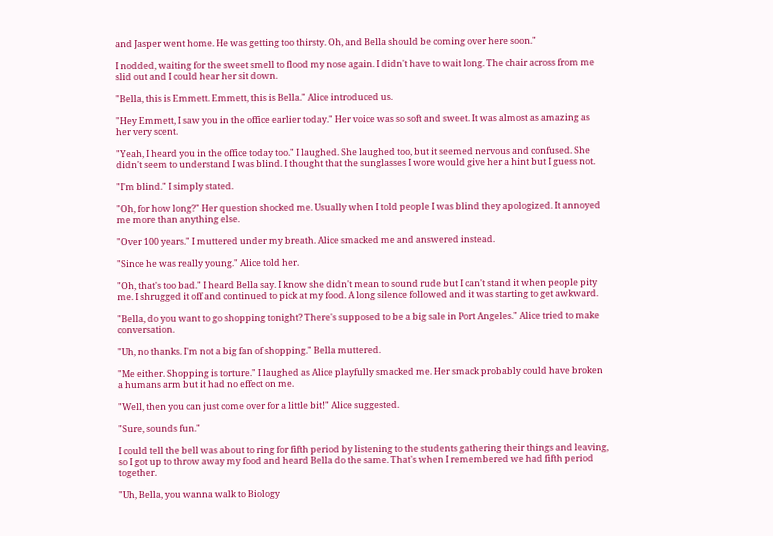and Jasper went home. He was getting too thirsty. Oh, and Bella should be coming over here soon."

I nodded, waiting for the sweet smell to flood my nose again. I didn't have to wait long. The chair across from me slid out and I could hear her sit down.

"Bella, this is Emmett. Emmett, this is Bella." Alice introduced us.

"Hey Emmett, I saw you in the office earlier today." Her voice was so soft and sweet. It was almost as amazing as her very scent.

"Yeah, I heard you in the office today too." I laughed. She laughed too, but it seemed nervous and confused. She didn't seem to understand I was blind. I thought that the sunglasses I wore would give her a hint but I guess not.

"I'm blind." I simply stated.

"Oh, for how long?" Her question shocked me. Usually when I told people I was blind they apologized. It annoyed me more than anything else.

"Over 100 years." I muttered under my breath. Alice smacked me and answered instead.

"Since he was really young." Alice told her.

"Oh, that's too bad." I heard Bella say. I know she didn't mean to sound rude but I can't stand it when people pity me. I shrugged it off and continued to pick at my food. A long silence followed and it was starting to get awkward.

"Bella, do you want to go shopping tonight? There's supposed to be a big sale in Port Angeles." Alice tried to make conversation.

"Uh, no thanks. I'm not a big fan of shopping." Bella muttered.

"Me either. Shopping is torture." I laughed as Alice playfully smacked me. Her smack probably could have broken a humans arm but it had no effect on me.

"Well, then you can just come over for a little bit!" Alice suggested.

"Sure, sounds fun."

I could tell the bell was about to ring for fifth period by listening to the students gathering their things and leaving, so I got up to throw away my food and heard Bella do the same. That's when I remembered we had fifth period together.

"Uh, Bella, you wanna walk to Biology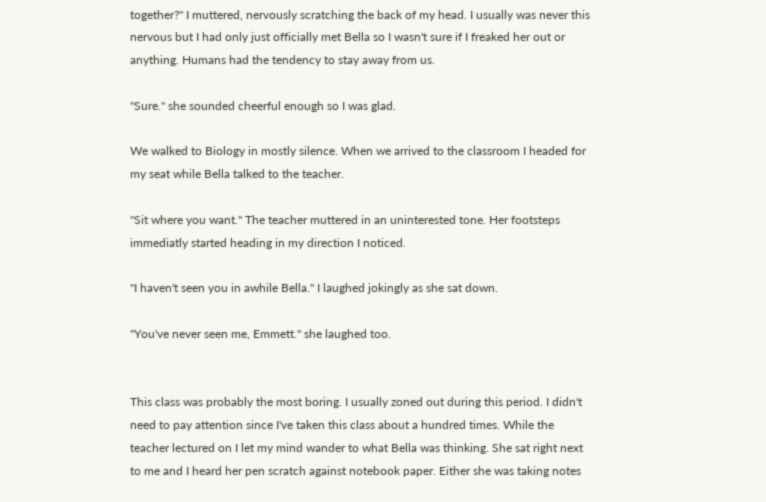together?" I muttered, nervously scratching the back of my head. I usually was never this nervous but I had only just officially met Bella so I wasn't sure if I freaked her out or anything. Humans had the tendency to stay away from us.

"Sure." she sounded cheerful enough so I was glad.

We walked to Biology in mostly silence. When we arrived to the classroom I headed for my seat while Bella talked to the teacher.

"Sit where you want." The teacher muttered in an uninterested tone. Her footsteps immediatly started heading in my direction I noticed.

"I haven't seen you in awhile Bella." I laughed jokingly as she sat down.

"You've never seen me, Emmett." she laughed too.


This class was probably the most boring. I usually zoned out during this period. I didn't need to pay attention since I've taken this class about a hundred times. While the teacher lectured on I let my mind wander to what Bella was thinking. She sat right next to me and I heard her pen scratch against notebook paper. Either she was taking notes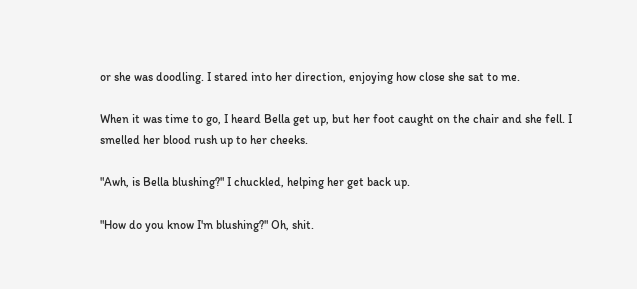or she was doodling. I stared into her direction, enjoying how close she sat to me.

When it was time to go, I heard Bella get up, but her foot caught on the chair and she fell. I smelled her blood rush up to her cheeks.

"Awh, is Bella blushing?" I chuckled, helping her get back up.

"How do you know I'm blushing?" Oh, shit.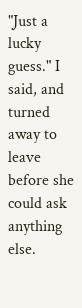"Just a lucky guess." I said, and turned away to leave before she could ask anything else.